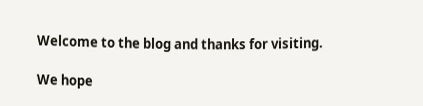Welcome to the blog and thanks for visiting.

We hope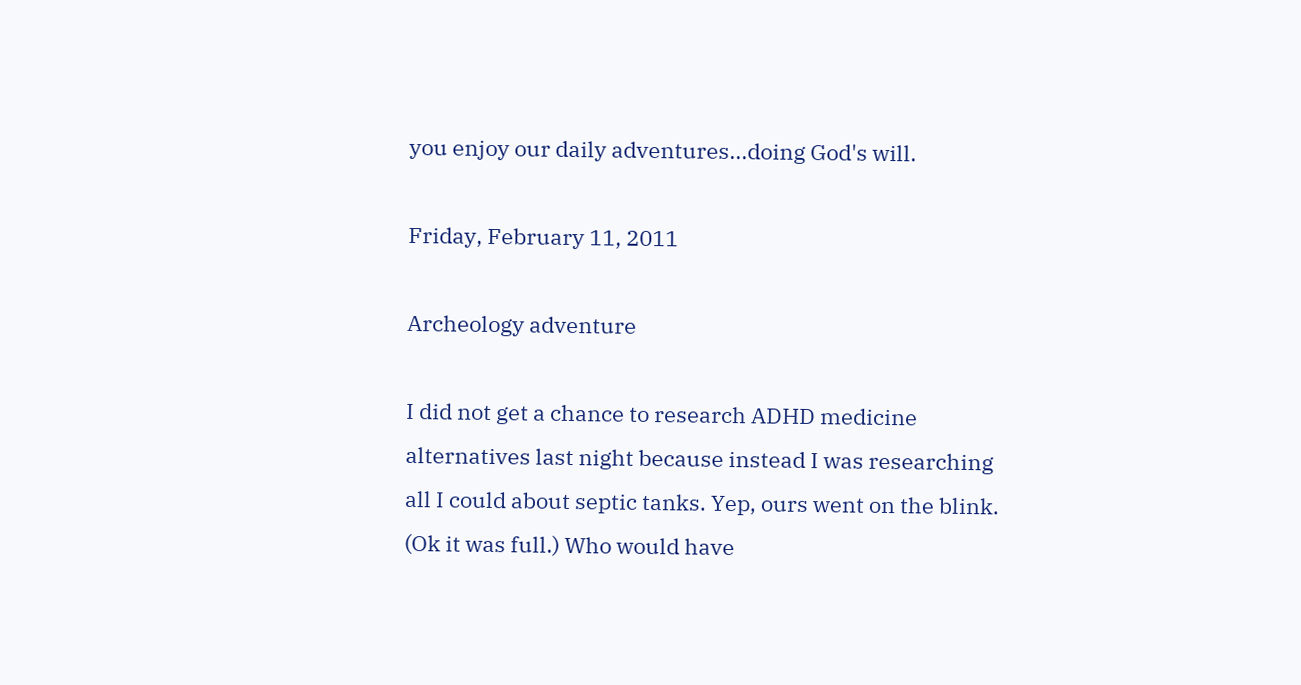you enjoy our daily adventures...doing God's will.

Friday, February 11, 2011

Archeology adventure

I did not get a chance to research ADHD medicine alternatives last night because instead I was researching all I could about septic tanks. Yep, ours went on the blink. (Ok it was full.) Who would have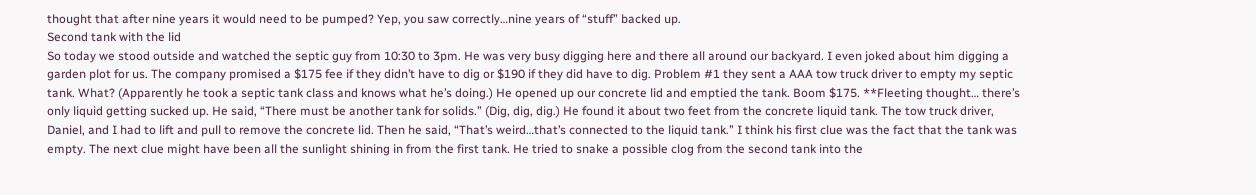thought that after nine years it would need to be pumped? Yep, you saw correctly…nine years of “stuff” backed up.
Second tank with the lid
So today we stood outside and watched the septic guy from 10:30 to 3pm. He was very busy digging here and there all around our backyard. I even joked about him digging a garden plot for us. The company promised a $175 fee if they didn’t have to dig or $190 if they did have to dig. Problem #1 they sent a AAA tow truck driver to empty my septic tank. What? (Apparently he took a septic tank class and knows what he’s doing.) He opened up our concrete lid and emptied the tank. Boom $175. **Fleeting thought… there’s only liquid getting sucked up. He said, “There must be another tank for solids.” (Dig, dig, dig.) He found it about two feet from the concrete liquid tank. The tow truck driver, Daniel, and I had to lift and pull to remove the concrete lid. Then he said, “That’s weird…that’s connected to the liquid tank.” I think his first clue was the fact that the tank was empty. The next clue might have been all the sunlight shining in from the first tank. He tried to snake a possible clog from the second tank into the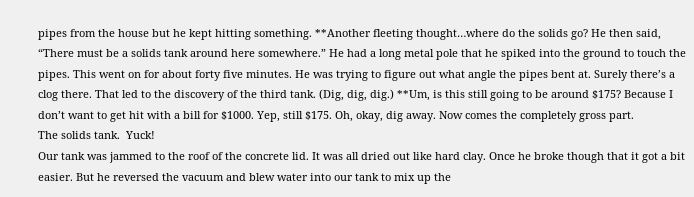pipes from the house but he kept hitting something. **Another fleeting thought…where do the solids go? He then said, “There must be a solids tank around here somewhere.” He had a long metal pole that he spiked into the ground to touch the pipes. This went on for about forty five minutes. He was trying to figure out what angle the pipes bent at. Surely there’s a clog there. That led to the discovery of the third tank. (Dig, dig, dig.) **Um, is this still going to be around $175? Because I don’t want to get hit with a bill for $1000. Yep, still $175. Oh, okay, dig away. Now comes the completely gross part.
The solids tank.  Yuck!
Our tank was jammed to the roof of the concrete lid. It was all dried out like hard clay. Once he broke though that it got a bit easier. But he reversed the vacuum and blew water into our tank to mix up the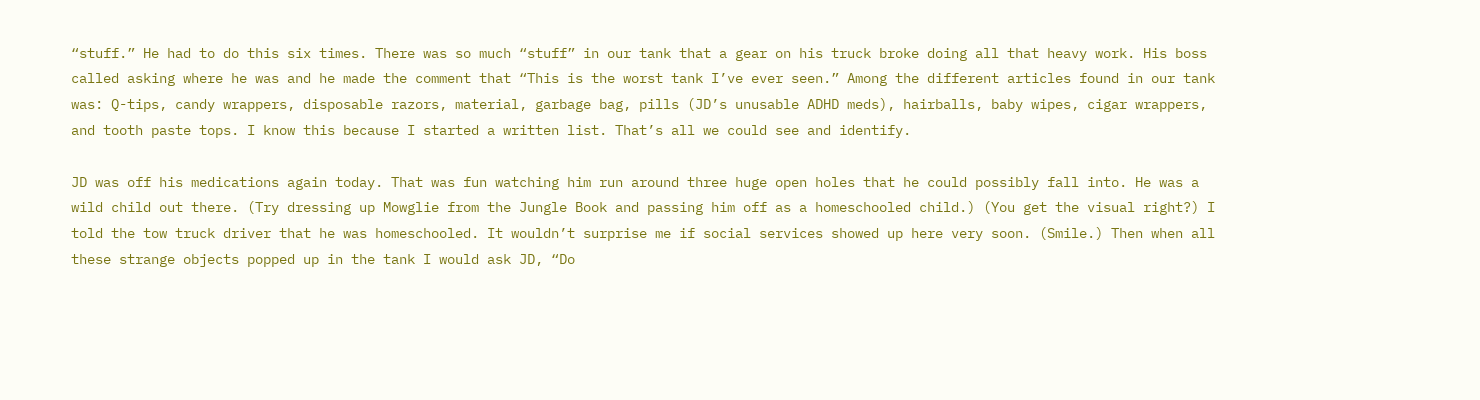“stuff.” He had to do this six times. There was so much “stuff” in our tank that a gear on his truck broke doing all that heavy work. His boss called asking where he was and he made the comment that “This is the worst tank I’ve ever seen.” Among the different articles found in our tank was: Q-tips, candy wrappers, disposable razors, material, garbage bag, pills (JD’s unusable ADHD meds), hairballs, baby wipes, cigar wrappers, and tooth paste tops. I know this because I started a written list. That’s all we could see and identify.

JD was off his medications again today. That was fun watching him run around three huge open holes that he could possibly fall into. He was a wild child out there. (Try dressing up Mowglie from the Jungle Book and passing him off as a homeschooled child.) (You get the visual right?) I told the tow truck driver that he was homeschooled. It wouldn’t surprise me if social services showed up here very soon. (Smile.) Then when all these strange objects popped up in the tank I would ask JD, “Do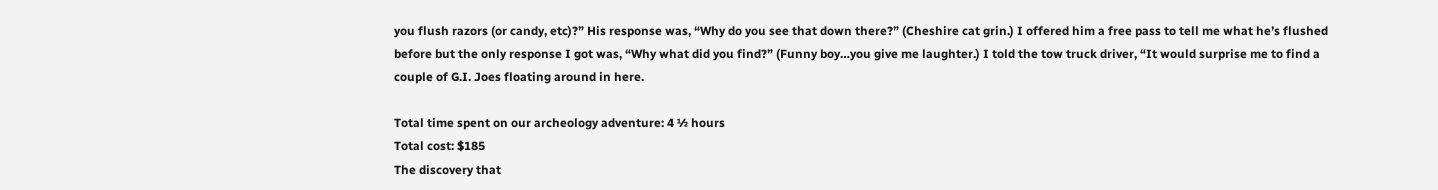you flush razors (or candy, etc)?” His response was, “Why do you see that down there?” (Cheshire cat grin.) I offered him a free pass to tell me what he’s flushed before but the only response I got was, “Why what did you find?” (Funny boy…you give me laughter.) I told the tow truck driver, “It would surprise me to find a couple of G.I. Joes floating around in here.

Total time spent on our archeology adventure: 4 ½ hours
Total cost: $185
The discovery that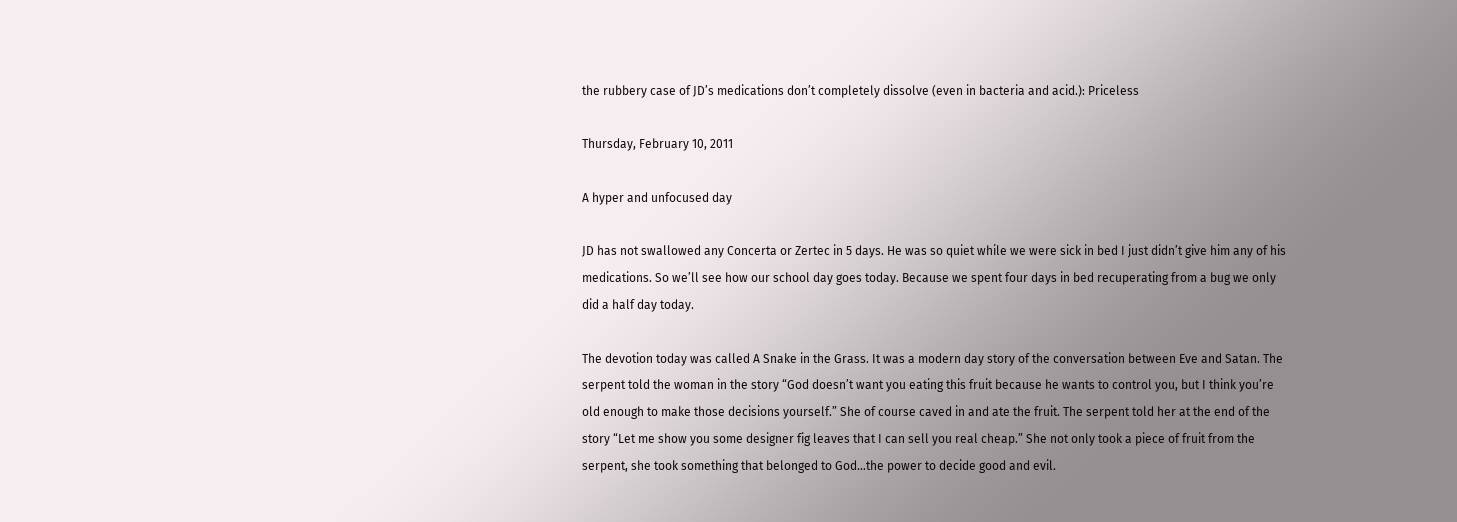the rubbery case of JD’s medications don’t completely dissolve (even in bacteria and acid.): Priceless

Thursday, February 10, 2011

A hyper and unfocused day

JD has not swallowed any Concerta or Zertec in 5 days. He was so quiet while we were sick in bed I just didn’t give him any of his medications. So we’ll see how our school day goes today. Because we spent four days in bed recuperating from a bug we only did a half day today.

The devotion today was called A Snake in the Grass. It was a modern day story of the conversation between Eve and Satan. The serpent told the woman in the story “God doesn’t want you eating this fruit because he wants to control you, but I think you’re old enough to make those decisions yourself.” She of course caved in and ate the fruit. The serpent told her at the end of the story “Let me show you some designer fig leaves that I can sell you real cheap.” She not only took a piece of fruit from the serpent, she took something that belonged to God…the power to decide good and evil.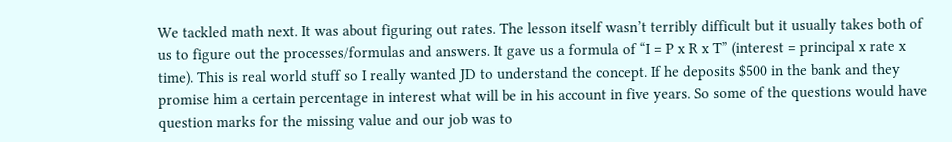We tackled math next. It was about figuring out rates. The lesson itself wasn’t terribly difficult but it usually takes both of us to figure out the processes/formulas and answers. It gave us a formula of “I = P x R x T” (interest = principal x rate x time). This is real world stuff so I really wanted JD to understand the concept. If he deposits $500 in the bank and they promise him a certain percentage in interest what will be in his account in five years. So some of the questions would have question marks for the missing value and our job was to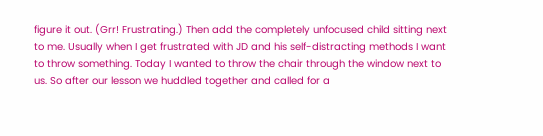figure it out. (Grr! Frustrating.) Then add the completely unfocused child sitting next to me. Usually when I get frustrated with JD and his self-distracting methods I want to throw something. Today I wanted to throw the chair through the window next to us. So after our lesson we huddled together and called for a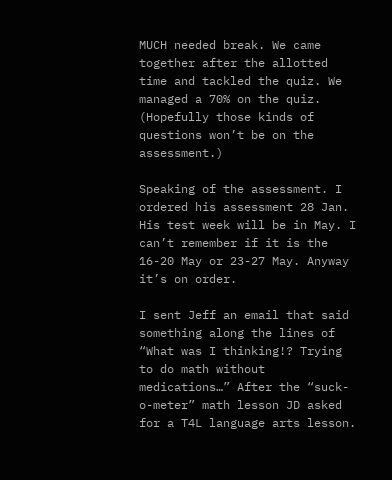MUCH needed break. We came together after the allotted time and tackled the quiz. We managed a 70% on the quiz. (Hopefully those kinds of questions won’t be on the assessment.)

Speaking of the assessment. I ordered his assessment 28 Jan. His test week will be in May. I can’t remember if it is the 16-20 May or 23-27 May. Anyway it’s on order.

I sent Jeff an email that said something along the lines of “What was I thinking!? Trying to do math without medications…” After the “suck-o-meter” math lesson JD asked for a T4L language arts lesson.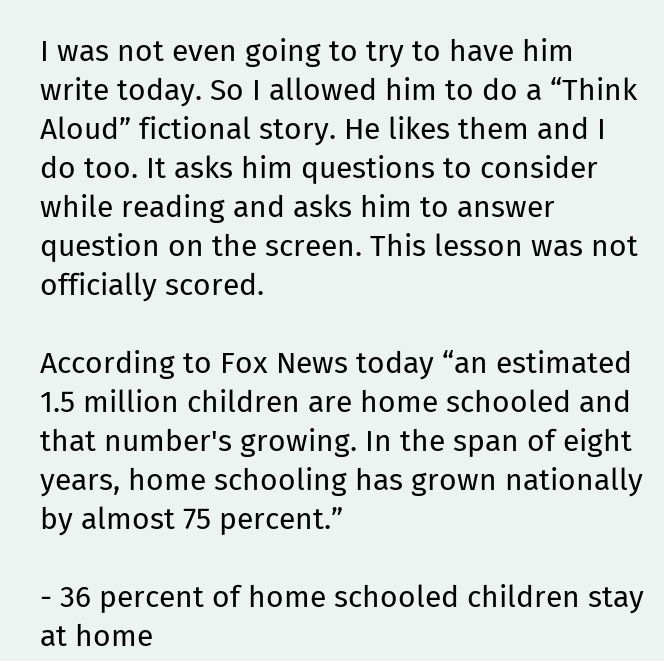I was not even going to try to have him write today. So I allowed him to do a “Think Aloud” fictional story. He likes them and I do too. It asks him questions to consider while reading and asks him to answer question on the screen. This lesson was not officially scored.

According to Fox News today “an estimated 1.5 million children are home schooled and that number's growing. In the span of eight years, home schooling has grown nationally by almost 75 percent.”

- 36 percent of home schooled children stay at home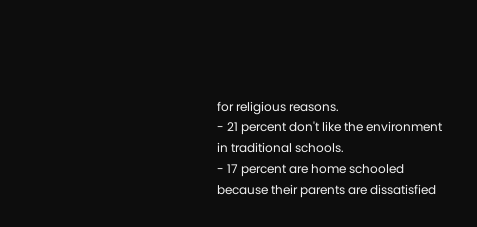for religious reasons.
- 21 percent don't like the environment in traditional schools.
- 17 percent are home schooled because their parents are dissatisfied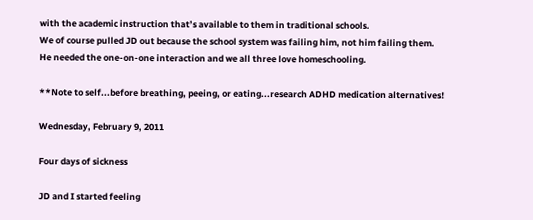with the academic instruction that’s available to them in traditional schools.
We of course pulled JD out because the school system was failing him, not him failing them. He needed the one-on-one interaction and we all three love homeschooling.

**Note to self...before breathing, peeing, or eating...research ADHD medication alternatives!

Wednesday, February 9, 2011

Four days of sickness

JD and I started feeling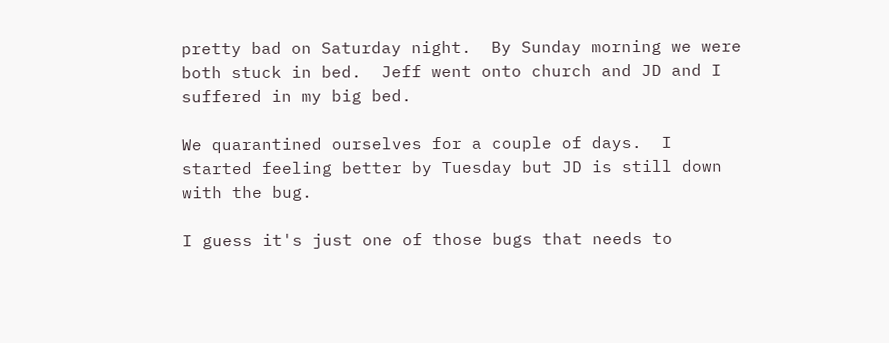pretty bad on Saturday night.  By Sunday morning we were both stuck in bed.  Jeff went onto church and JD and I suffered in my big bed.

We quarantined ourselves for a couple of days.  I started feeling better by Tuesday but JD is still down with the bug.

I guess it's just one of those bugs that needs to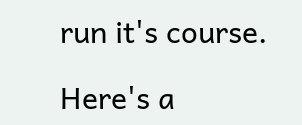run it's course.

Here's a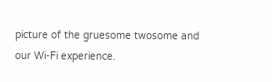picture of the gruesome twosome and our Wi-Fi experience.